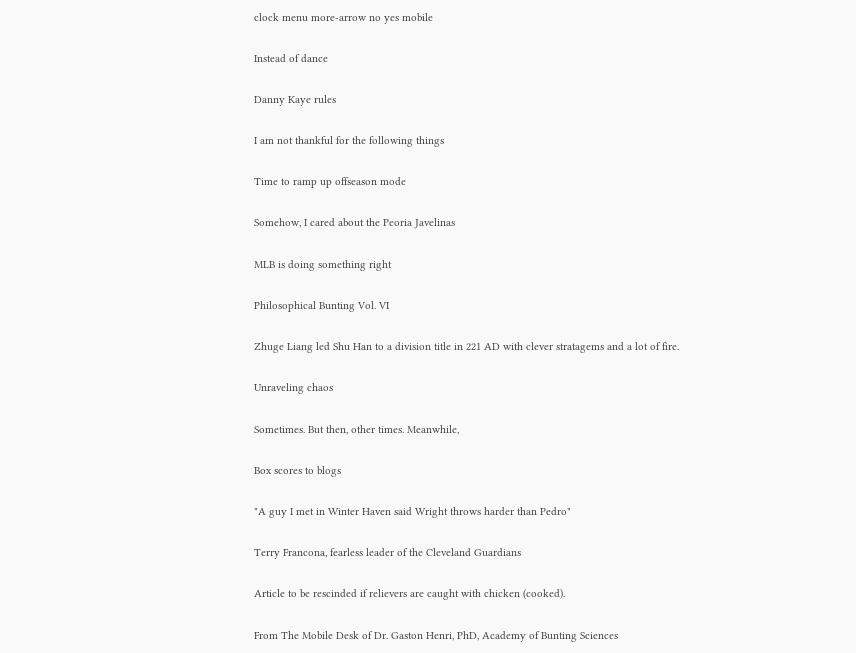clock menu more-arrow no yes mobile

Instead of dance

Danny Kaye rules

I am not thankful for the following things

Time to ramp up offseason mode

Somehow, I cared about the Peoria Javelinas

MLB is doing something right

Philosophical Bunting Vol. VI

Zhuge Liang led Shu Han to a division title in 221 AD with clever stratagems and a lot of fire.

Unraveling chaos

Sometimes. But then, other times. Meanwhile,

Box scores to blogs

"A guy I met in Winter Haven said Wright throws harder than Pedro"

Terry Francona, fearless leader of the Cleveland Guardians

Article to be rescinded if relievers are caught with chicken (cooked).

From The Mobile Desk of Dr. Gaston Henri, PhD, Academy of Bunting Sciences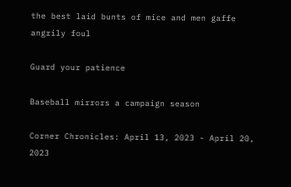the best laid bunts of mice and men gaffe angrily foul

Guard your patience

Baseball mirrors a campaign season

Corner Chronicles: April 13, 2023 - April 20, 2023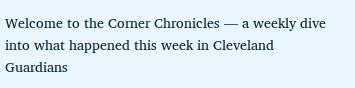Welcome to the Corner Chronicles — a weekly dive into what happened this week in Cleveland Guardians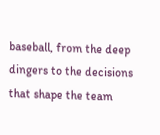baseball, from the deep dingers to the decisions that shape the team